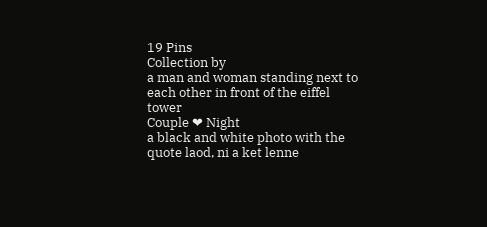19 Pins
Collection by
a man and woman standing next to each other in front of the eiffel tower
Couple ❤ Night
a black and white photo with the quote laod, ni a ket lenne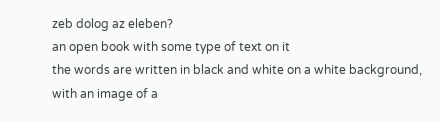zeb dolog az eleben?
an open book with some type of text on it
the words are written in black and white on a white background, with an image of a